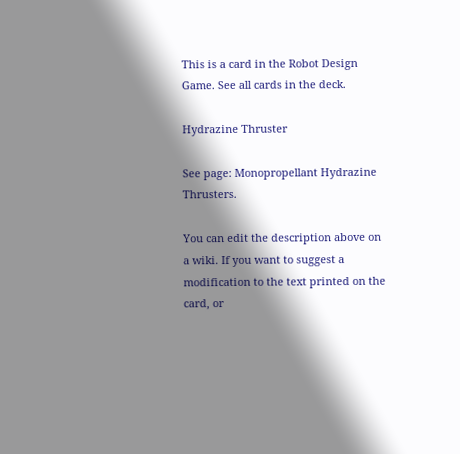This is a card in the Robot Design Game. See all cards in the deck.

Hydrazine Thruster

See page: Monopropellant Hydrazine Thrusters.

You can edit the description above on a wiki. If you want to suggest a modification to the text printed on the card, or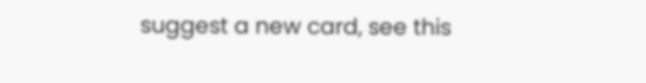suggest a new card, see this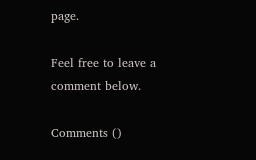page.

Feel free to leave a comment below.

Comments ()